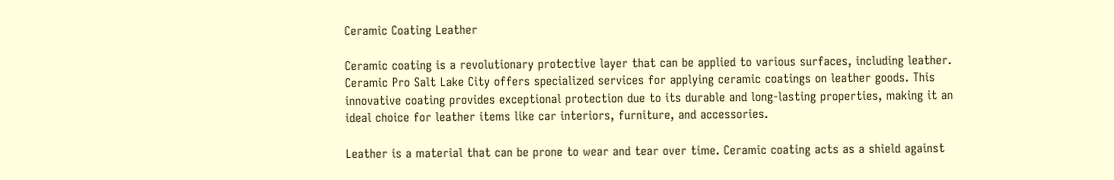Ceramic Coating Leather

Ceramic coating is a revolutionary protective layer that can be applied to various surfaces, including leather. Ceramic Pro Salt Lake City offers specialized services for applying ceramic coatings on leather goods. This innovative coating provides exceptional protection due to its durable and long-lasting properties, making it an ideal choice for leather items like car interiors, furniture, and accessories.

Leather is a material that can be prone to wear and tear over time. Ceramic coating acts as a shield against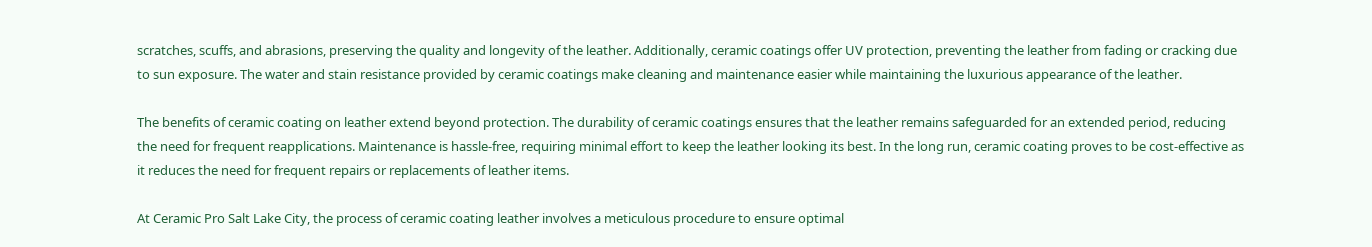scratches, scuffs, and abrasions, preserving the quality and longevity of the leather. Additionally, ceramic coatings offer UV protection, preventing the leather from fading or cracking due to sun exposure. The water and stain resistance provided by ceramic coatings make cleaning and maintenance easier while maintaining the luxurious appearance of the leather.

The benefits of ceramic coating on leather extend beyond protection. The durability of ceramic coatings ensures that the leather remains safeguarded for an extended period, reducing the need for frequent reapplications. Maintenance is hassle-free, requiring minimal effort to keep the leather looking its best. In the long run, ceramic coating proves to be cost-effective as it reduces the need for frequent repairs or replacements of leather items.

At Ceramic Pro Salt Lake City, the process of ceramic coating leather involves a meticulous procedure to ensure optimal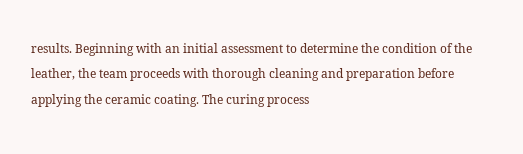results. Beginning with an initial assessment to determine the condition of the leather, the team proceeds with thorough cleaning and preparation before applying the ceramic coating. The curing process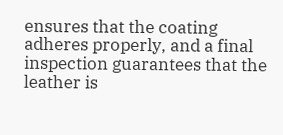ensures that the coating adheres properly, and a final inspection guarantees that the leather is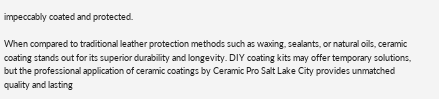impeccably coated and protected.

When compared to traditional leather protection methods such as waxing, sealants, or natural oils, ceramic coating stands out for its superior durability and longevity. DIY coating kits may offer temporary solutions, but the professional application of ceramic coatings by Ceramic Pro Salt Lake City provides unmatched quality and lasting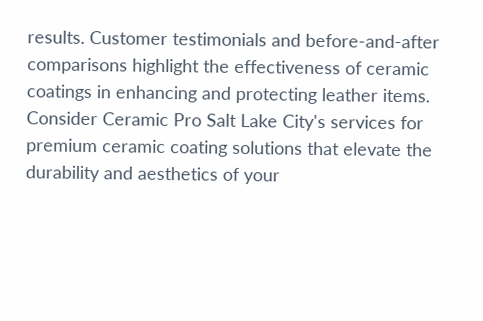results. Customer testimonials and before-and-after comparisons highlight the effectiveness of ceramic coatings in enhancing and protecting leather items. Consider Ceramic Pro Salt Lake City's services for premium ceramic coating solutions that elevate the durability and aesthetics of your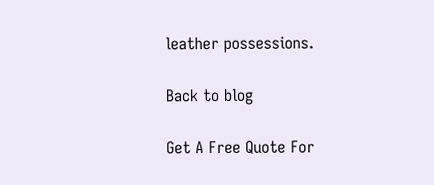leather possessions.

Back to blog

Get A Free Quote For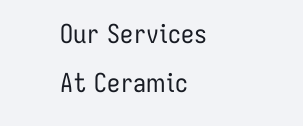Our Services At Ceramic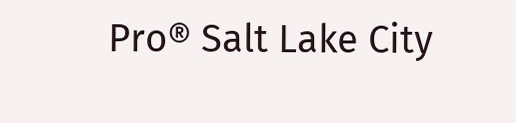Pro® Salt Lake City